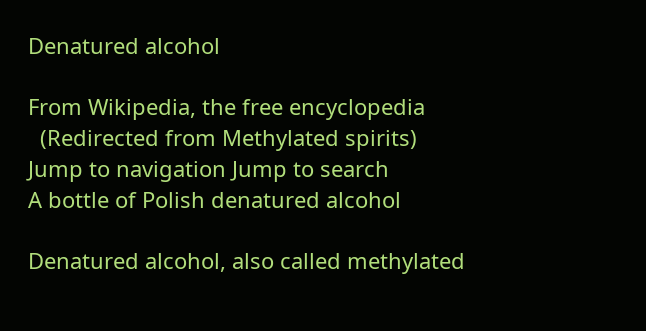Denatured alcohol

From Wikipedia, the free encyclopedia
  (Redirected from Methylated spirits)
Jump to navigation Jump to search
A bottle of Polish denatured alcohol

Denatured alcohol, also called methylated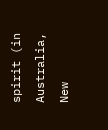spirit (in Australia, New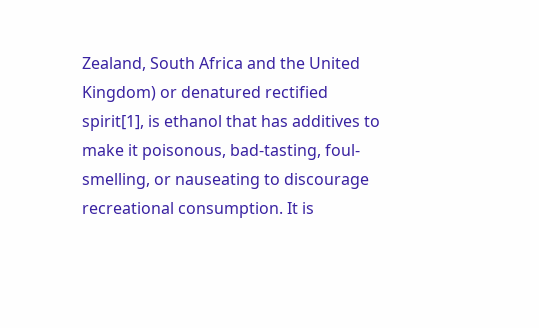Zealand, South Africa and the United Kingdom) or denatured rectified spirit[1], is ethanol that has additives to make it poisonous, bad-tasting, foul-smelling, or nauseating to discourage recreational consumption. It is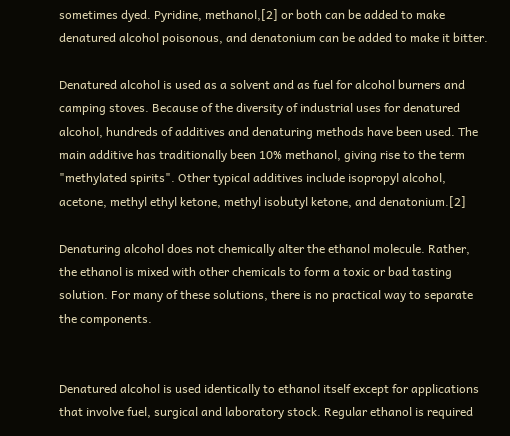sometimes dyed. Pyridine, methanol,[2] or both can be added to make denatured alcohol poisonous, and denatonium can be added to make it bitter.

Denatured alcohol is used as a solvent and as fuel for alcohol burners and camping stoves. Because of the diversity of industrial uses for denatured alcohol, hundreds of additives and denaturing methods have been used. The main additive has traditionally been 10% methanol, giving rise to the term "methylated spirits". Other typical additives include isopropyl alcohol, acetone, methyl ethyl ketone, methyl isobutyl ketone, and denatonium.[2]

Denaturing alcohol does not chemically alter the ethanol molecule. Rather, the ethanol is mixed with other chemicals to form a toxic or bad tasting solution. For many of these solutions, there is no practical way to separate the components.


Denatured alcohol is used identically to ethanol itself except for applications that involve fuel, surgical and laboratory stock. Regular ethanol is required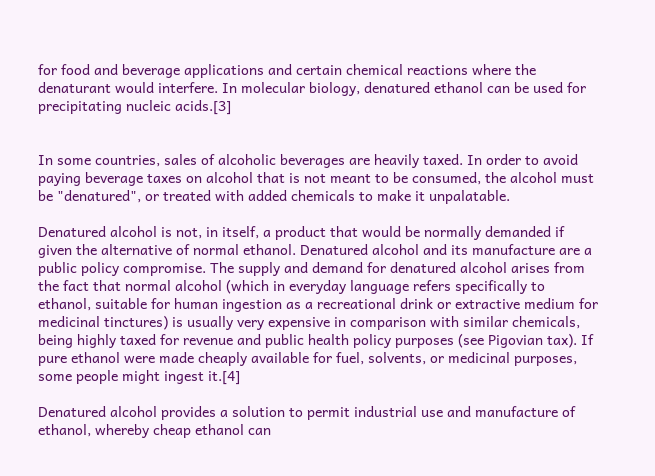for food and beverage applications and certain chemical reactions where the denaturant would interfere. In molecular biology, denatured ethanol can be used for precipitating nucleic acids.[3]


In some countries, sales of alcoholic beverages are heavily taxed. In order to avoid paying beverage taxes on alcohol that is not meant to be consumed, the alcohol must be "denatured", or treated with added chemicals to make it unpalatable.

Denatured alcohol is not, in itself, a product that would be normally demanded if given the alternative of normal ethanol. Denatured alcohol and its manufacture are a public policy compromise. The supply and demand for denatured alcohol arises from the fact that normal alcohol (which in everyday language refers specifically to ethanol, suitable for human ingestion as a recreational drink or extractive medium for medicinal tinctures) is usually very expensive in comparison with similar chemicals, being highly taxed for revenue and public health policy purposes (see Pigovian tax). If pure ethanol were made cheaply available for fuel, solvents, or medicinal purposes, some people might ingest it.[4]

Denatured alcohol provides a solution to permit industrial use and manufacture of ethanol, whereby cheap ethanol can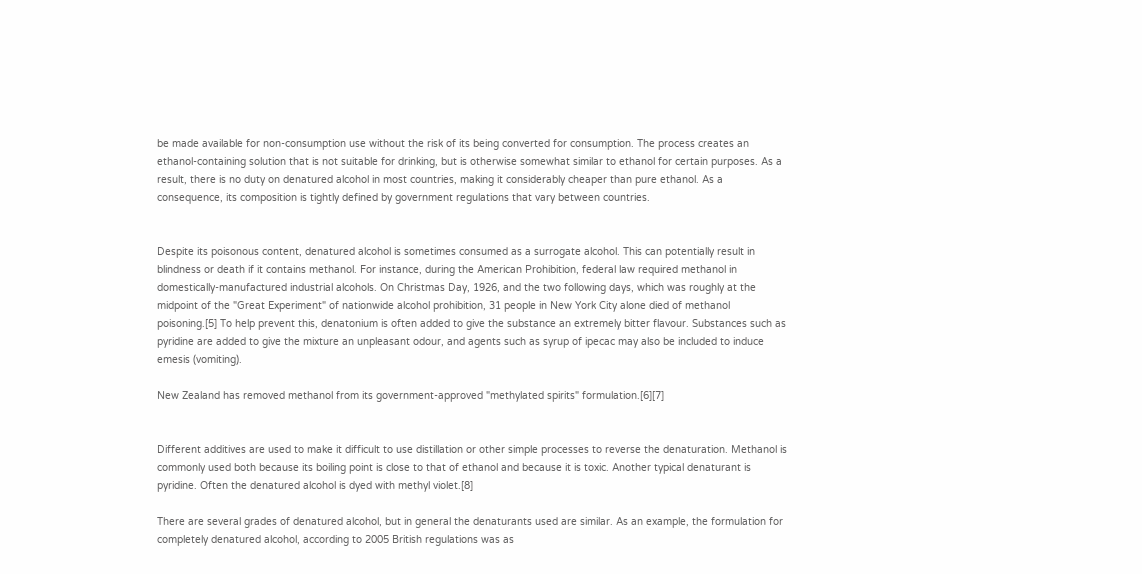be made available for non-consumption use without the risk of its being converted for consumption. The process creates an ethanol-containing solution that is not suitable for drinking, but is otherwise somewhat similar to ethanol for certain purposes. As a result, there is no duty on denatured alcohol in most countries, making it considerably cheaper than pure ethanol. As a consequence, its composition is tightly defined by government regulations that vary between countries.


Despite its poisonous content, denatured alcohol is sometimes consumed as a surrogate alcohol. This can potentially result in blindness or death if it contains methanol. For instance, during the American Prohibition, federal law required methanol in domestically-manufactured industrial alcohols. On Christmas Day, 1926, and the two following days, which was roughly at the midpoint of the "Great Experiment" of nationwide alcohol prohibition, 31 people in New York City alone died of methanol poisoning.[5] To help prevent this, denatonium is often added to give the substance an extremely bitter flavour. Substances such as pyridine are added to give the mixture an unpleasant odour, and agents such as syrup of ipecac may also be included to induce emesis (vomiting).

New Zealand has removed methanol from its government-approved "methylated spirits" formulation.[6][7]


Different additives are used to make it difficult to use distillation or other simple processes to reverse the denaturation. Methanol is commonly used both because its boiling point is close to that of ethanol and because it is toxic. Another typical denaturant is pyridine. Often the denatured alcohol is dyed with methyl violet.[8]

There are several grades of denatured alcohol, but in general the denaturants used are similar. As an example, the formulation for completely denatured alcohol, according to 2005 British regulations was as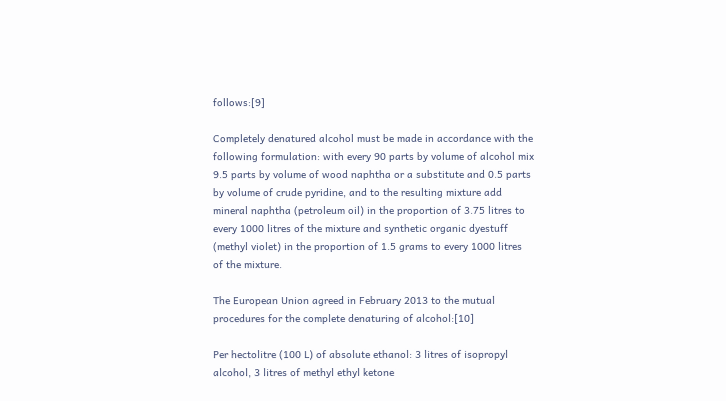follows:[9]

Completely denatured alcohol must be made in accordance with the following formulation: with every 90 parts by volume of alcohol mix 9.5 parts by volume of wood naphtha or a substitute and 0.5 parts by volume of crude pyridine, and to the resulting mixture add mineral naphtha (petroleum oil) in the proportion of 3.75 litres to every 1000 litres of the mixture and synthetic organic dyestuff (methyl violet) in the proportion of 1.5 grams to every 1000 litres of the mixture.

The European Union agreed in February 2013 to the mutual procedures for the complete denaturing of alcohol:[10]

Per hectolitre (100 L) of absolute ethanol: 3 litres of isopropyl alcohol, 3 litres of methyl ethyl ketone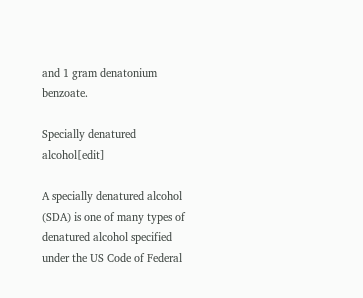and 1 gram denatonium benzoate.

Specially denatured alcohol[edit]

A specially denatured alcohol (SDA) is one of many types of denatured alcohol specified under the US Code of Federal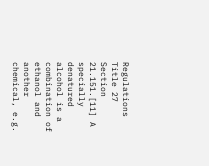Regulations Title 27 Section 21.151.[11] A specially denatured alcohol is a combination of ethanol and another chemical, e.g.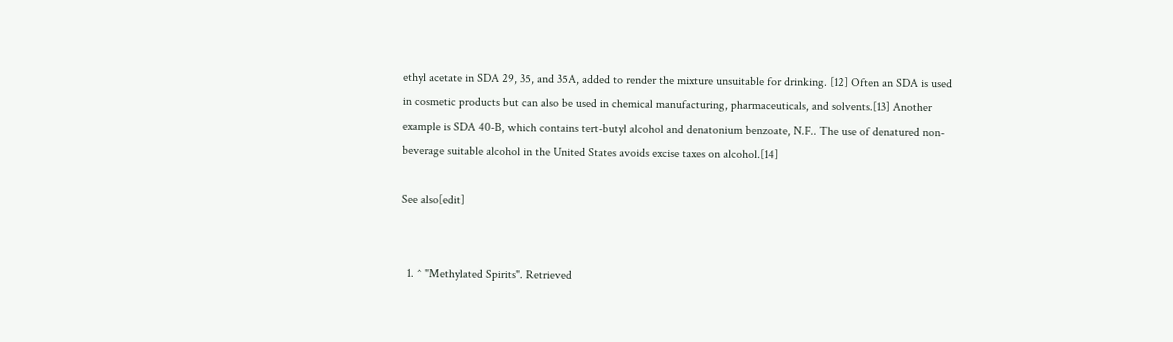ethyl acetate in SDA 29, 35, and 35A, added to render the mixture unsuitable for drinking. [12] Often an SDA is used in cosmetic products but can also be used in chemical manufacturing, pharmaceuticals, and solvents.[13] Another example is SDA 40-B, which contains tert-butyl alcohol and denatonium benzoate, N.F.. The use of denatured non-beverage suitable alcohol in the United States avoids excise taxes on alcohol.[14]

See also[edit]


  1. ^ "Methylated Spirits". Retrieved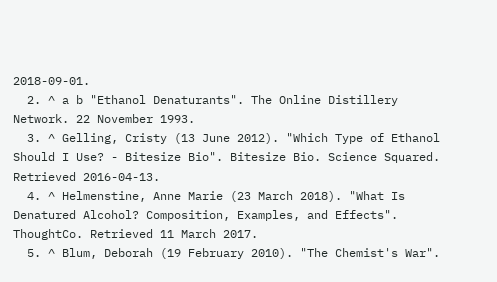2018-09-01.
  2. ^ a b "Ethanol Denaturants". The Online Distillery Network. 22 November 1993.
  3. ^ Gelling, Cristy (13 June 2012). "Which Type of Ethanol Should I Use? - Bitesize Bio". Bitesize Bio. Science Squared. Retrieved 2016-04-13.
  4. ^ Helmenstine, Anne Marie (23 March 2018). "What Is Denatured Alcohol? Composition, Examples, and Effects". ThoughtCo. Retrieved 11 March 2017.
  5. ^ Blum, Deborah (19 February 2010). "The Chemist's War".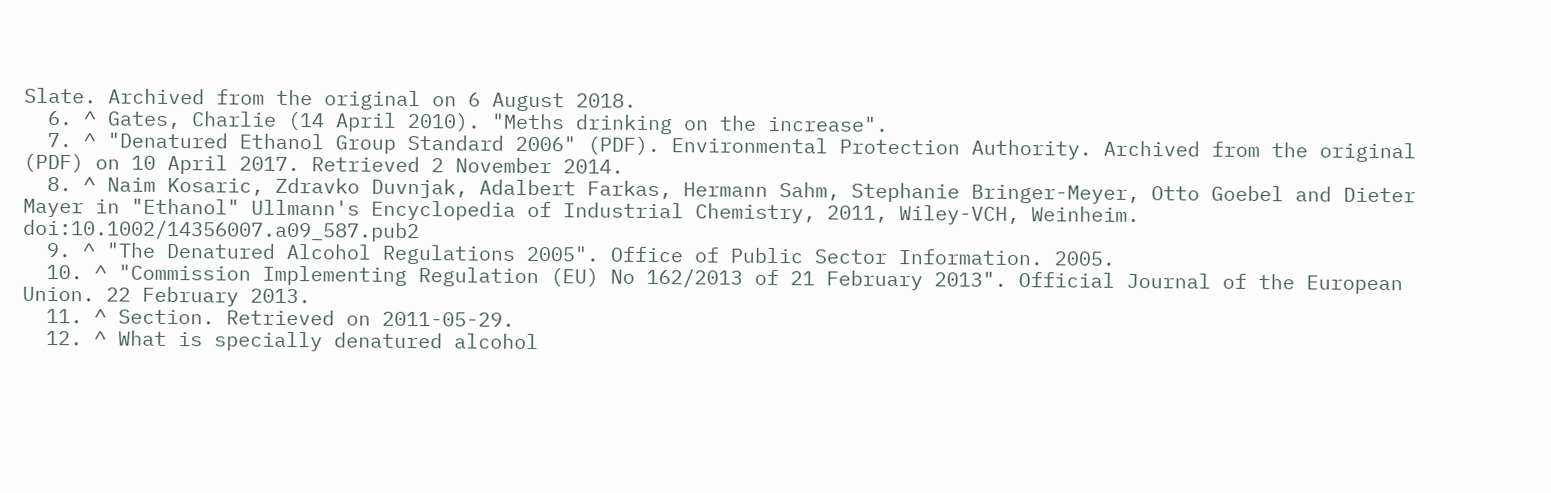Slate. Archived from the original on 6 August 2018.
  6. ^ Gates, Charlie (14 April 2010). "Meths drinking on the increase".
  7. ^ "Denatured Ethanol Group Standard 2006" (PDF). Environmental Protection Authority. Archived from the original (PDF) on 10 April 2017. Retrieved 2 November 2014.
  8. ^ Naim Kosaric, Zdravko Duvnjak, Adalbert Farkas, Hermann Sahm, Stephanie Bringer-Meyer, Otto Goebel and Dieter Mayer in "Ethanol" Ullmann's Encyclopedia of Industrial Chemistry, 2011, Wiley-VCH, Weinheim. doi:10.1002/14356007.a09_587.pub2
  9. ^ "The Denatured Alcohol Regulations 2005". Office of Public Sector Information. 2005.
  10. ^ "Commission Implementing Regulation (EU) No 162/2013 of 21 February 2013". Official Journal of the European Union. 22 February 2013.
  11. ^ Section. Retrieved on 2011-05-29.
  12. ^ What is specially denatured alcohol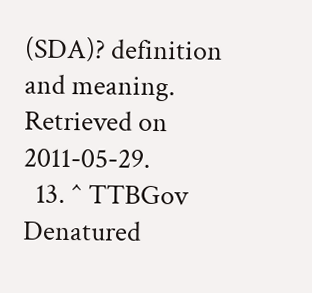(SDA)? definition and meaning. Retrieved on 2011-05-29.
  13. ^ TTBGov Denatured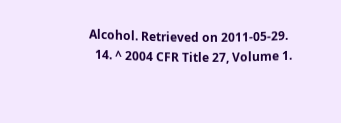Alcohol. Retrieved on 2011-05-29.
  14. ^ 2004 CFR Title 27, Volume 1.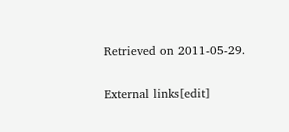Retrieved on 2011-05-29.

External links[edit]